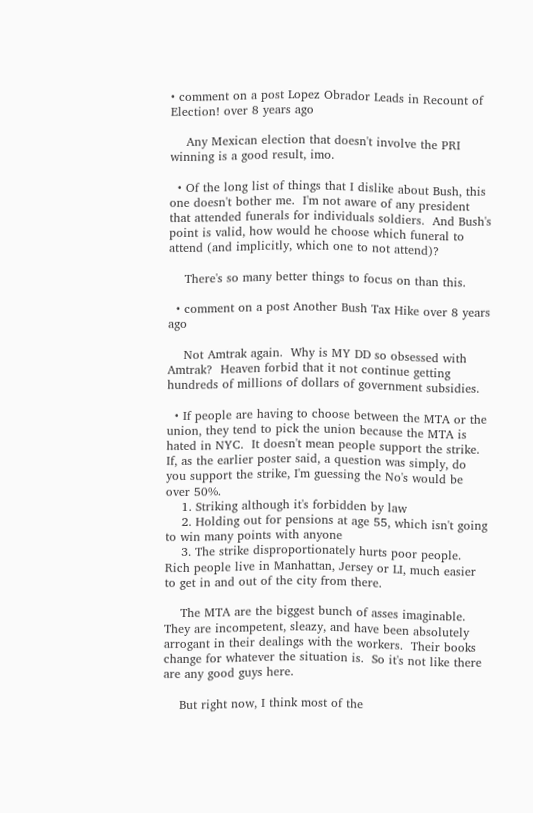• comment on a post Lopez Obrador Leads in Recount of Election! over 8 years ago

    Any Mexican election that doesn't involve the PRI winning is a good result, imo.

  • Of the long list of things that I dislike about Bush, this one doesn't bother me.  I'm not aware of any president that attended funerals for individuals soldiers.  And Bush's point is valid, how would he choose which funeral to attend (and implicitly, which one to not attend)?

    There's so many better things to focus on than this.

  • comment on a post Another Bush Tax Hike over 8 years ago

    Not Amtrak again.  Why is MY DD so obsessed with Amtrak?  Heaven forbid that it not continue getting hundreds of millions of dollars of government subsidies.

  • If people are having to choose between the MTA or the union, they tend to pick the union because the MTA is hated in NYC.  It doesn't mean people support the strike.  If, as the earlier poster said, a question was simply, do you support the strike, I'm guessing the No's would be over 50%.
    1. Striking although it's forbidden by law
    2. Holding out for pensions at age 55, which isn't going to win many points with anyone
    3. The strike disproportionately hurts poor people.  Rich people live in Manhattan, Jersey or LI, much easier to get in and out of the city from there.

    The MTA are the biggest bunch of asses imaginable.  They are incompetent, sleazy, and have been absolutely arrogant in their dealings with the workers.  Their books change for whatever the situation is.  So it's not like there are any good guys here.

    But right now, I think most of the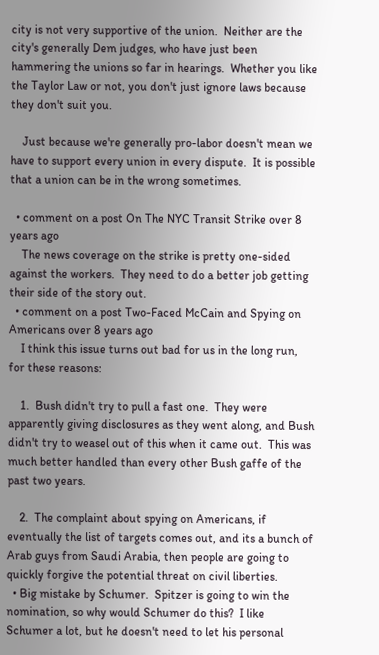city is not very supportive of the union.  Neither are the city's generally Dem judges, who have just been hammering the unions so far in hearings.  Whether you like the Taylor Law or not, you don't just ignore laws because they don't suit you.

    Just because we're generally pro-labor doesn't mean we have to support every union in every dispute.  It is possible that a union can be in the wrong sometimes.

  • comment on a post On The NYC Transit Strike over 8 years ago
    The news coverage on the strike is pretty one-sided against the workers.  They need to do a better job getting their side of the story out.
  • comment on a post Two-Faced McCain and Spying on Americans over 8 years ago
    I think this issue turns out bad for us in the long run, for these reasons:

    1.  Bush didn't try to pull a fast one.  They were apparently giving disclosures as they went along, and Bush didn't try to weasel out of this when it came out.  This was much better handled than every other Bush gaffe of the past two years.

    2.  The complaint about spying on Americans, if eventually the list of targets comes out, and its a bunch of Arab guys from Saudi Arabia, then people are going to quickly forgive the potential threat on civil liberties.
  • Big mistake by Schumer.  Spitzer is going to win the nomination, so why would Schumer do this?  I like Schumer a lot, but he doesn't need to let his personal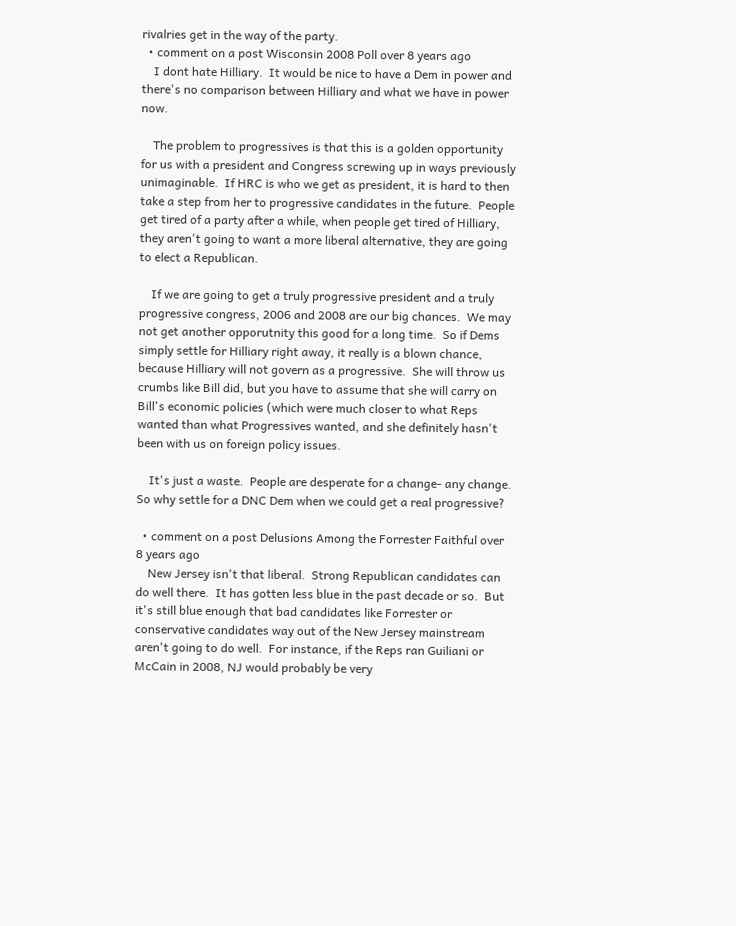rivalries get in the way of the party.
  • comment on a post Wisconsin 2008 Poll over 8 years ago
    I dont hate Hilliary.  It would be nice to have a Dem in power and there's no comparison between Hilliary and what we have in power now.

    The problem to progressives is that this is a golden opportunity for us with a president and Congress screwing up in ways previously unimaginable.  If HRC is who we get as president, it is hard to then take a step from her to progressive candidates in the future.  People get tired of a party after a while, when people get tired of Hilliary, they aren't going to want a more liberal alternative, they are going to elect a Republican.

    If we are going to get a truly progressive president and a truly progressive congress, 2006 and 2008 are our big chances.  We may not get another opporutnity this good for a long time.  So if Dems simply settle for Hilliary right away, it really is a blown chance, because Hilliary will not govern as a progressive.  She will throw us crumbs like Bill did, but you have to assume that she will carry on Bill's economic policies (which were much closer to what Reps wanted than what Progressives wanted, and she definitely hasn't been with us on foreign policy issues.

    It's just a waste.  People are desperate for a change- any change.  So why settle for a DNC Dem when we could get a real progressive?

  • comment on a post Delusions Among the Forrester Faithful over 8 years ago
    New Jersey isn't that liberal.  Strong Republican candidates can do well there.  It has gotten less blue in the past decade or so.  But it's still blue enough that bad candidates like Forrester or conservative candidates way out of the New Jersey mainstream aren't going to do well.  For instance, if the Reps ran Guiliani or McCain in 2008, NJ would probably be very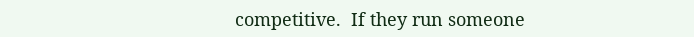competitive.  If they run someone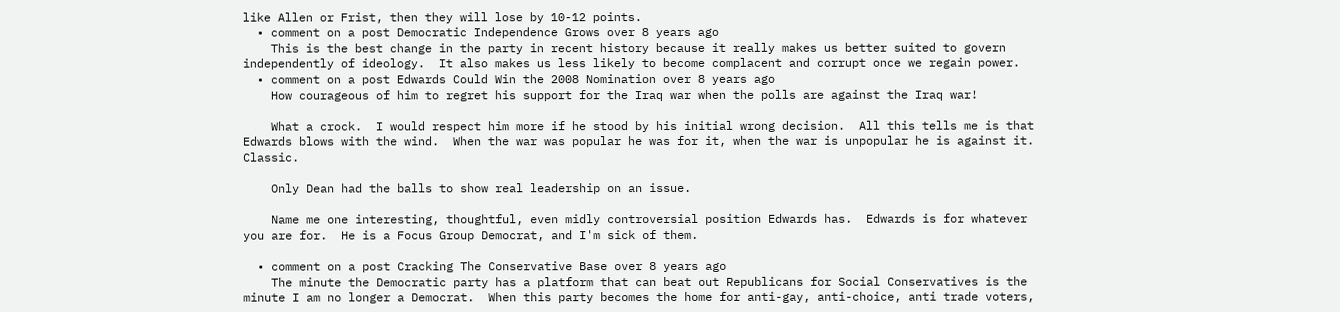like Allen or Frist, then they will lose by 10-12 points.
  • comment on a post Democratic Independence Grows over 8 years ago
    This is the best change in the party in recent history because it really makes us better suited to govern independently of ideology.  It also makes us less likely to become complacent and corrupt once we regain power.
  • comment on a post Edwards Could Win the 2008 Nomination over 8 years ago
    How courageous of him to regret his support for the Iraq war when the polls are against the Iraq war!

    What a crock.  I would respect him more if he stood by his initial wrong decision.  All this tells me is that Edwards blows with the wind.  When the war was popular he was for it, when the war is unpopular he is against it.  Classic.

    Only Dean had the balls to show real leadership on an issue.

    Name me one interesting, thoughtful, even midly controversial position Edwards has.  Edwards is for whatever you are for.  He is a Focus Group Democrat, and I'm sick of them.

  • comment on a post Cracking The Conservative Base over 8 years ago
    The minute the Democratic party has a platform that can beat out Republicans for Social Conservatives is the minute I am no longer a Democrat.  When this party becomes the home for anti-gay, anti-choice, anti trade voters,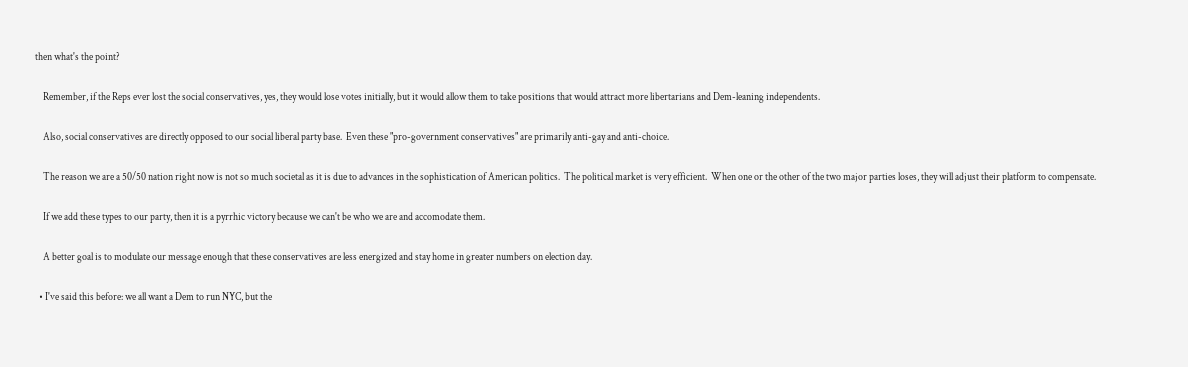then what's the point?

    Remember, if the Reps ever lost the social conservatives, yes, they would lose votes initially, but it would allow them to take positions that would attract more libertarians and Dem-leaning independents.

    Also, social conservatives are directly opposed to our social liberal party base.  Even these "pro-government conservatives" are primarily anti-gay and anti-choice.

    The reason we are a 50/50 nation right now is not so much societal as it is due to advances in the sophistication of American politics.  The political market is very efficient.  When one or the other of the two major parties loses, they will adjust their platform to compensate.

    If we add these types to our party, then it is a pyrrhic victory because we can't be who we are and accomodate them.

    A better goal is to modulate our message enough that these conservatives are less energized and stay home in greater numbers on election day.

  • I've said this before: we all want a Dem to run NYC, but the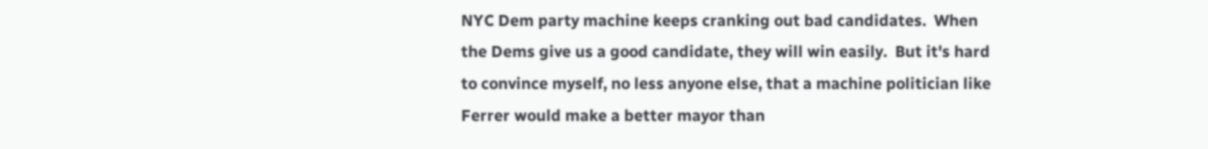NYC Dem party machine keeps cranking out bad candidates.  When the Dems give us a good candidate, they will win easily.  But it's hard to convince myself, no less anyone else, that a machine politician like Ferrer would make a better mayor than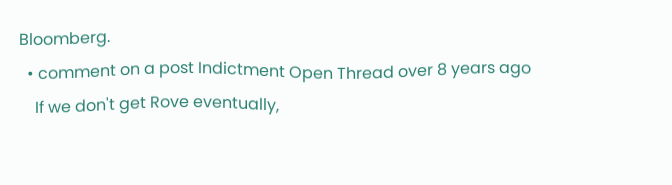Bloomberg.
  • comment on a post Indictment Open Thread over 8 years ago
    If we don't get Rove eventually,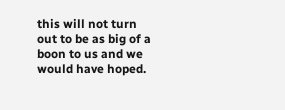this will not turn out to be as big of a boon to us and we would have hoped.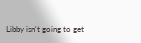Libby isn't going to get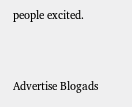people excited.


Advertise Blogads